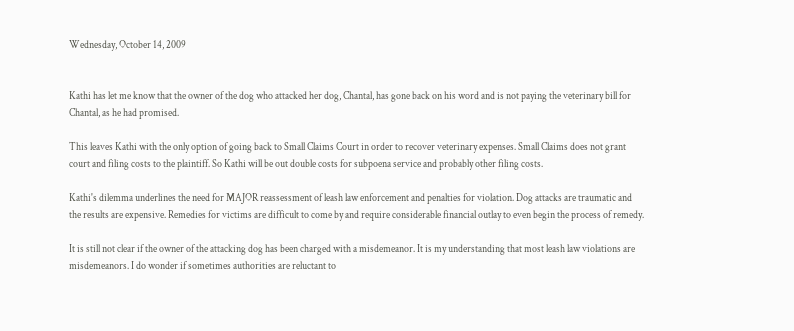Wednesday, October 14, 2009


Kathi has let me know that the owner of the dog who attacked her dog, Chantal, has gone back on his word and is not paying the veterinary bill for Chantal, as he had promised.

This leaves Kathi with the only option of going back to Small Claims Court in order to recover veterinary expenses. Small Claims does not grant court and filing costs to the plaintiff. So Kathi will be out double costs for subpoena service and probably other filing costs.

Kathi's dilemma underlines the need for MAJOR reassessment of leash law enforcement and penalties for violation. Dog attacks are traumatic and the results are expensive. Remedies for victims are difficult to come by and require considerable financial outlay to even begin the process of remedy.

It is still not clear if the owner of the attacking dog has been charged with a misdemeanor. It is my understanding that most leash law violations are misdemeanors. I do wonder if sometimes authorities are reluctant to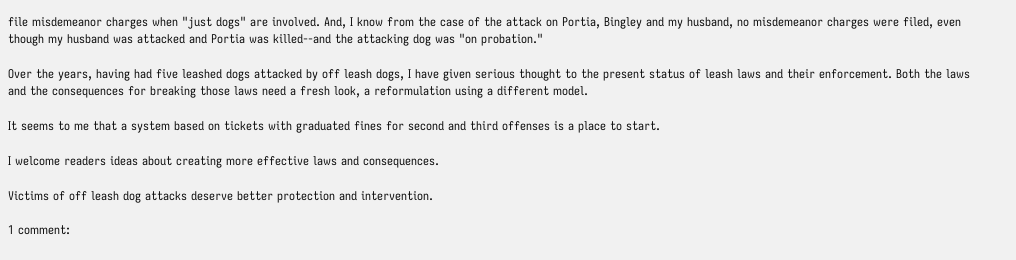file misdemeanor charges when "just dogs" are involved. And, I know from the case of the attack on Portia, Bingley and my husband, no misdemeanor charges were filed, even though my husband was attacked and Portia was killed--and the attacking dog was "on probation."

Over the years, having had five leashed dogs attacked by off leash dogs, I have given serious thought to the present status of leash laws and their enforcement. Both the laws and the consequences for breaking those laws need a fresh look, a reformulation using a different model.

It seems to me that a system based on tickets with graduated fines for second and third offenses is a place to start.

I welcome readers ideas about creating more effective laws and consequences.

Victims of off leash dog attacks deserve better protection and intervention.

1 comment: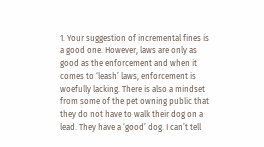1. Your suggestion of incremental fines is a good one. However, laws are only as good as the enforcement and when it comes to ‘leash’ laws, enforcement is woefully lacking. There is also a mindset from some of the pet owning public that they do not have to walk their dog on a lead. They have a ‘good’ dog. I can’t tell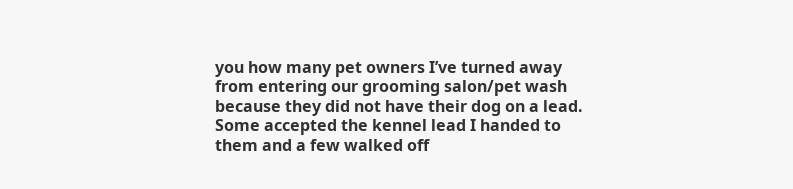you how many pet owners I’ve turned away from entering our grooming salon/pet wash because they did not have their dog on a lead. Some accepted the kennel lead I handed to them and a few walked off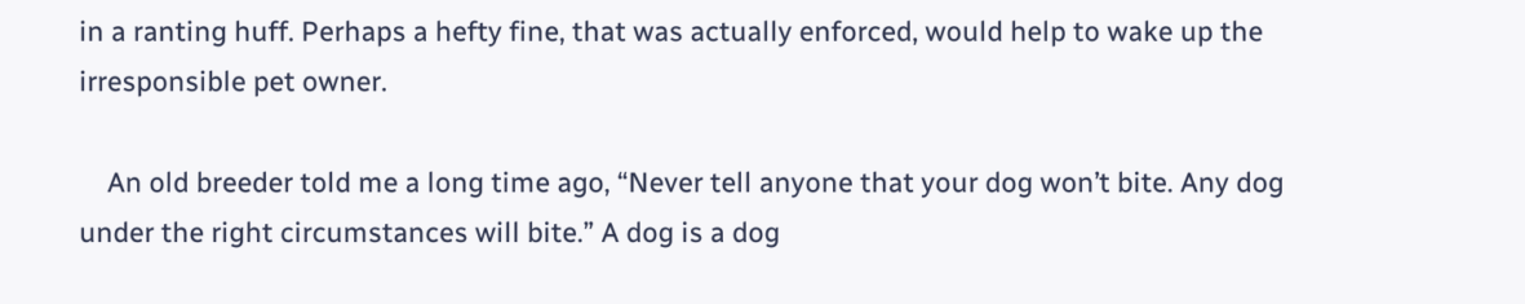in a ranting huff. Perhaps a hefty fine, that was actually enforced, would help to wake up the irresponsible pet owner.

    An old breeder told me a long time ago, “Never tell anyone that your dog won’t bite. Any dog under the right circumstances will bite.” A dog is a dog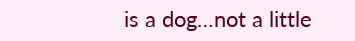is a dog…not a little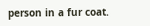person in a fur coat.